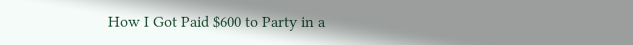How I Got Paid $600 to Party in a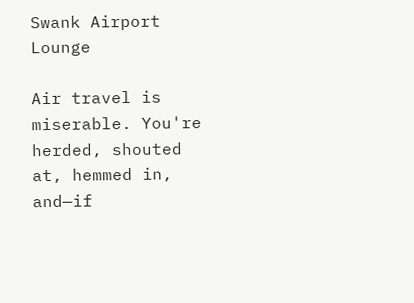Swank Airport Lounge

Air travel is miserable. You're herded, shouted at, hemmed in, and—if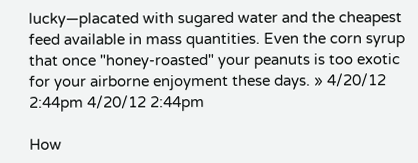lucky—placated with sugared water and the cheapest feed available in mass quantities. Even the corn syrup that once "honey-roasted" your peanuts is too exotic for your airborne enjoyment these days. » 4/20/12 2:44pm 4/20/12 2:44pm

How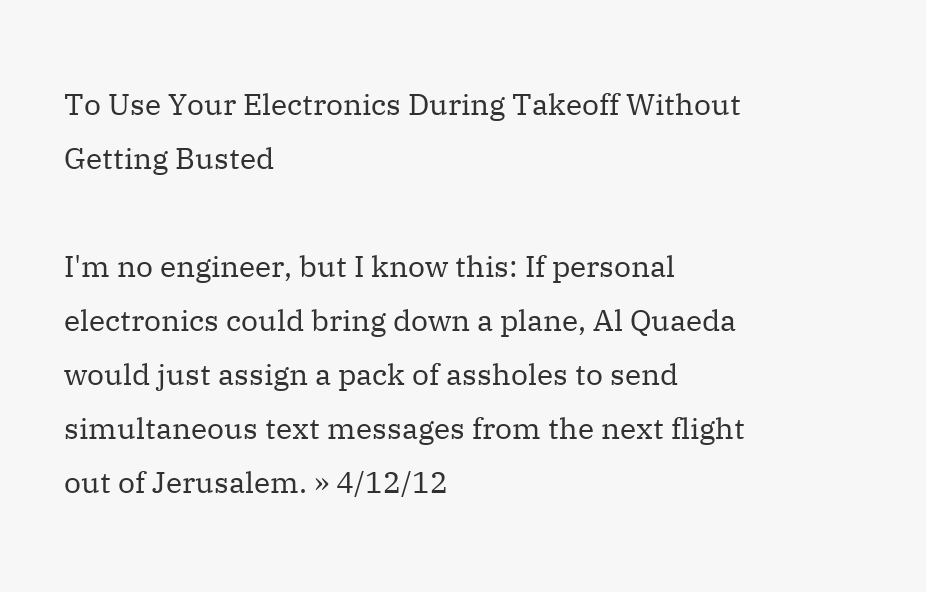To Use Your Electronics During Takeoff Without Getting Busted

I'm no engineer, but I know this: If personal electronics could bring down a plane, Al Quaeda would just assign a pack of assholes to send simultaneous text messages from the next flight out of Jerusalem. » 4/12/12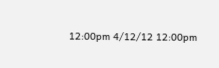12:00pm 4/12/12 12:00pm